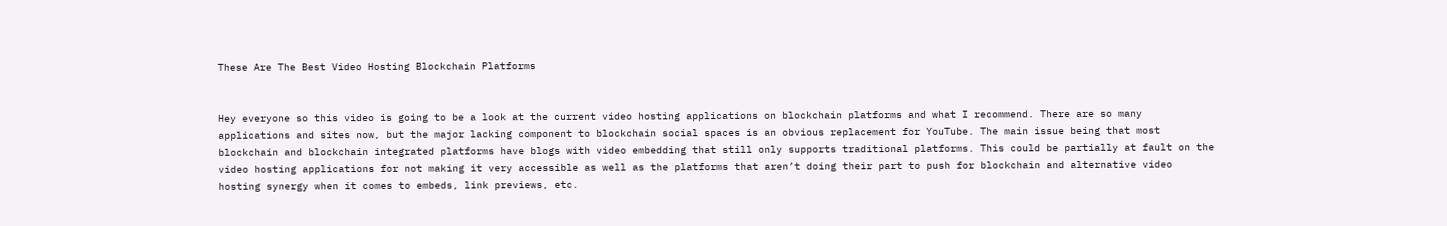These Are The Best Video Hosting Blockchain Platforms


Hey everyone so this video is going to be a look at the current video hosting applications on blockchain platforms and what I recommend. There are so many applications and sites now, but the major lacking component to blockchain social spaces is an obvious replacement for YouTube. The main issue being that most blockchain and blockchain integrated platforms have blogs with video embedding that still only supports traditional platforms. This could be partially at fault on the video hosting applications for not making it very accessible as well as the platforms that aren’t doing their part to push for blockchain and alternative video hosting synergy when it comes to embeds, link previews, etc.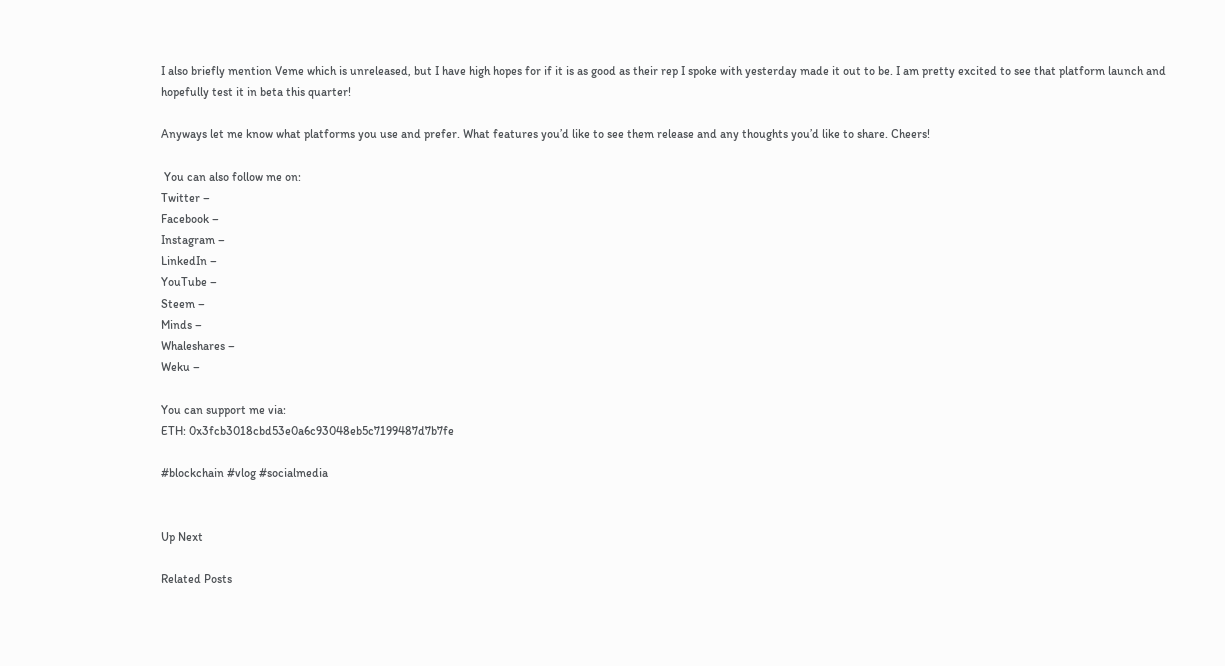I also briefly mention Veme which is unreleased, but I have high hopes for if it is as good as their rep I spoke with yesterday made it out to be. I am pretty excited to see that platform launch and hopefully test it in beta this quarter!

Anyways let me know what platforms you use and prefer. What features you’d like to see them release and any thoughts you’d like to share. Cheers!

 You can also follow me on:
Twitter –
Facebook –
Instagram –
LinkedIn –
YouTube –
Steem –
Minds –
Whaleshares –
Weku –

You can support me via:
ETH: 0x3fcb3018cbd53e0a6c93048eb5c7199487d7b7fe

#blockchain #vlog #socialmedia


Up Next

Related Posts